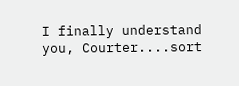I finally understand you, Courter....sort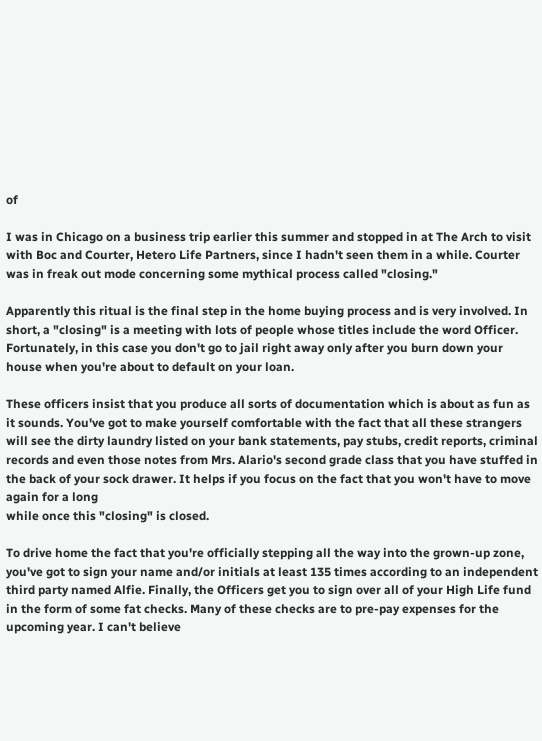of

I was in Chicago on a business trip earlier this summer and stopped in at The Arch to visit with Boc and Courter, Hetero Life Partners, since I hadn't seen them in a while. Courter was in freak out mode concerning some mythical process called "closing."

Apparently this ritual is the final step in the home buying process and is very involved. In short, a "closing" is a meeting with lots of people whose titles include the word Officer. Fortunately, in this case you don't go to jail right away only after you burn down your house when you're about to default on your loan.

These officers insist that you produce all sorts of documentation which is about as fun as it sounds. You've got to make yourself comfortable with the fact that all these strangers will see the dirty laundry listed on your bank statements, pay stubs, credit reports, criminal records and even those notes from Mrs. Alario's second grade class that you have stuffed in the back of your sock drawer. It helps if you focus on the fact that you won't have to move again for a long
while once this "closing" is closed.

To drive home the fact that you're officially stepping all the way into the grown-up zone, you've got to sign your name and/or initials at least 135 times according to an independent third party named Alfie. Finally, the Officers get you to sign over all of your High Life fund in the form of some fat checks. Many of these checks are to pre-pay expenses for the upcoming year. I can't believe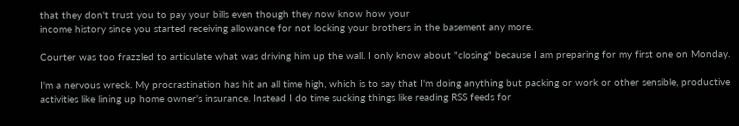that they don't trust you to pay your bills even though they now know how your
income history since you started receiving allowance for not locking your brothers in the basement any more.

Courter was too frazzled to articulate what was driving him up the wall. I only know about "closing" because I am preparing for my first one on Monday.

I'm a nervous wreck. My procrastination has hit an all time high, which is to say that I'm doing anything but packing or work or other sensible, productive activities like lining up home owner's insurance. Instead I do time sucking things like reading RSS feeds for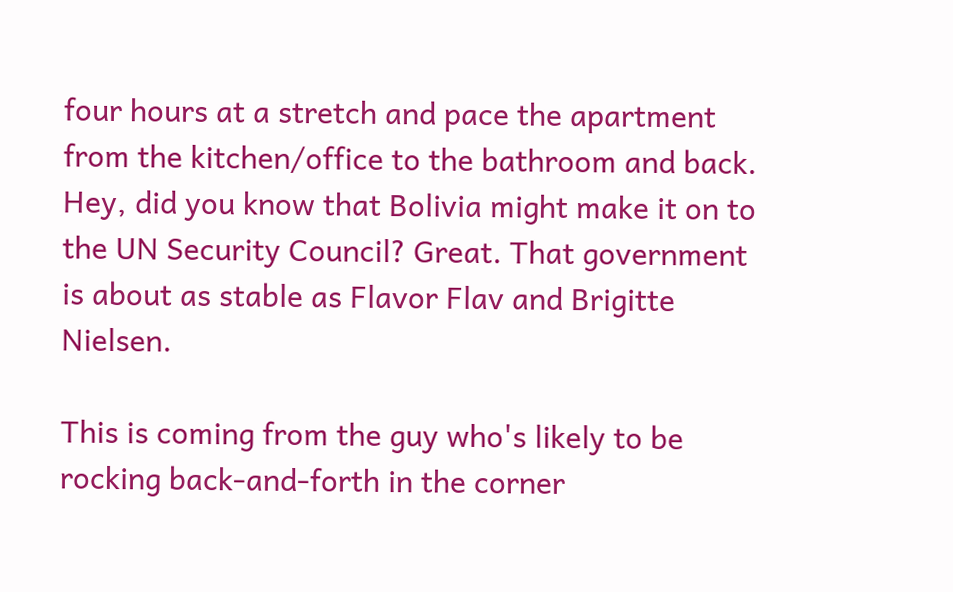four hours at a stretch and pace the apartment from the kitchen/office to the bathroom and back. Hey, did you know that Bolivia might make it on to the UN Security Council? Great. That government is about as stable as Flavor Flav and Brigitte Nielsen.

This is coming from the guy who's likely to be rocking back-and-forth in the corner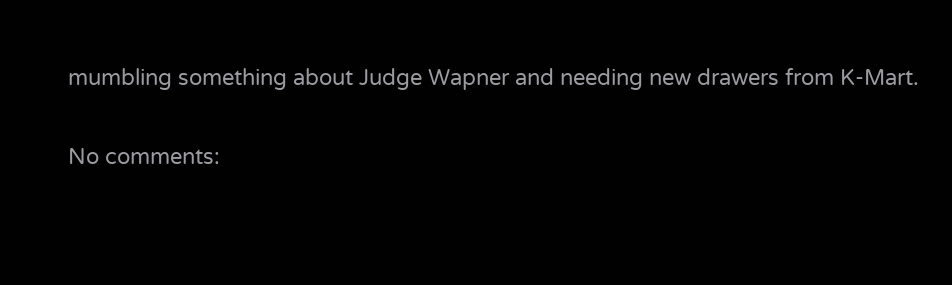mumbling something about Judge Wapner and needing new drawers from K-Mart.

No comments: